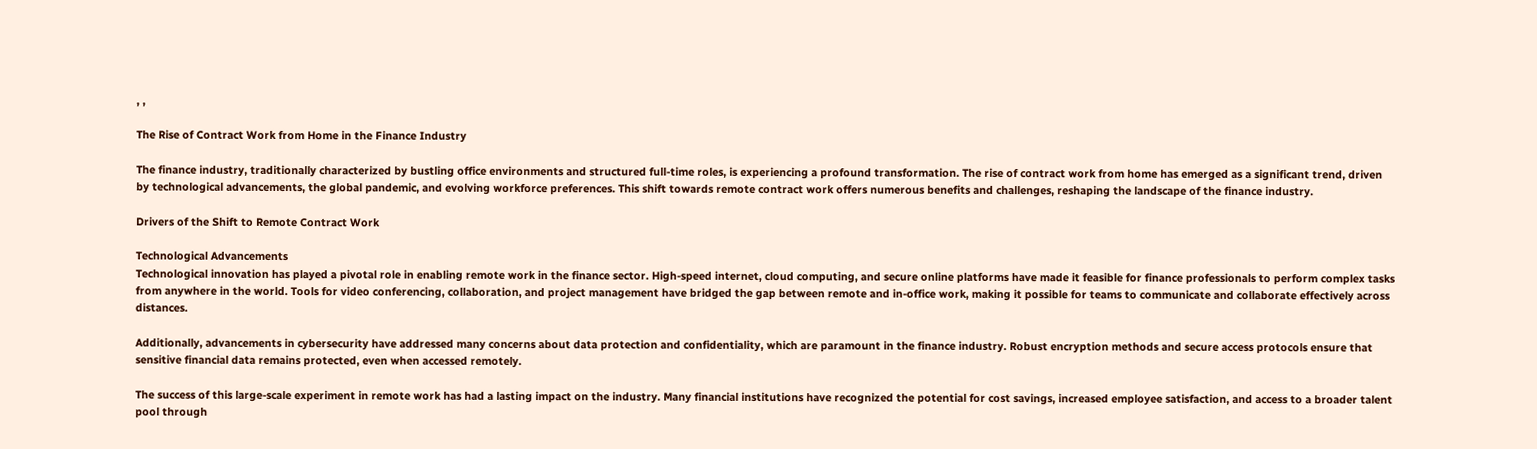, ,

The Rise of Contract Work from Home in the Finance Industry

The finance industry, traditionally characterized by bustling office environments and structured full-time roles, is experiencing a profound transformation. The rise of contract work from home has emerged as a significant trend, driven by technological advancements, the global pandemic, and evolving workforce preferences. This shift towards remote contract work offers numerous benefits and challenges, reshaping the landscape of the finance industry.

Drivers of the Shift to Remote Contract Work

Technological Advancements
Technological innovation has played a pivotal role in enabling remote work in the finance sector. High-speed internet, cloud computing, and secure online platforms have made it feasible for finance professionals to perform complex tasks from anywhere in the world. Tools for video conferencing, collaboration, and project management have bridged the gap between remote and in-office work, making it possible for teams to communicate and collaborate effectively across distances.

Additionally, advancements in cybersecurity have addressed many concerns about data protection and confidentiality, which are paramount in the finance industry. Robust encryption methods and secure access protocols ensure that sensitive financial data remains protected, even when accessed remotely.

The success of this large-scale experiment in remote work has had a lasting impact on the industry. Many financial institutions have recognized the potential for cost savings, increased employee satisfaction, and access to a broader talent pool through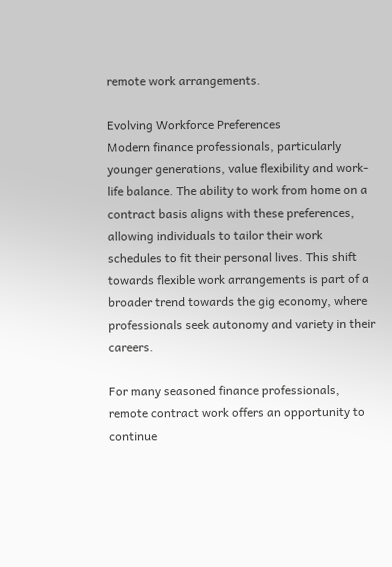remote work arrangements.

Evolving Workforce Preferences
Modern finance professionals, particularly younger generations, value flexibility and work-life balance. The ability to work from home on a contract basis aligns with these preferences, allowing individuals to tailor their work schedules to fit their personal lives. This shift towards flexible work arrangements is part of a broader trend towards the gig economy, where professionals seek autonomy and variety in their careers.

For many seasoned finance professionals, remote contract work offers an opportunity to continue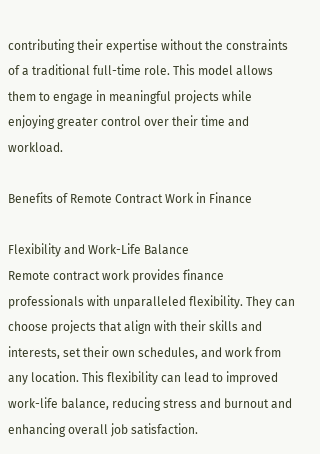contributing their expertise without the constraints of a traditional full-time role. This model allows them to engage in meaningful projects while enjoying greater control over their time and workload.

Benefits of Remote Contract Work in Finance

Flexibility and Work-Life Balance
Remote contract work provides finance professionals with unparalleled flexibility. They can choose projects that align with their skills and interests, set their own schedules, and work from any location. This flexibility can lead to improved work-life balance, reducing stress and burnout and enhancing overall job satisfaction.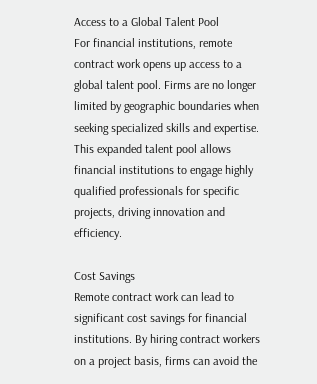Access to a Global Talent Pool
For financial institutions, remote contract work opens up access to a global talent pool. Firms are no longer limited by geographic boundaries when seeking specialized skills and expertise. This expanded talent pool allows financial institutions to engage highly qualified professionals for specific projects, driving innovation and efficiency.

Cost Savings
Remote contract work can lead to significant cost savings for financial institutions. By hiring contract workers on a project basis, firms can avoid the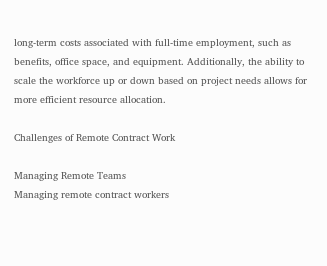long-term costs associated with full-time employment, such as benefits, office space, and equipment. Additionally, the ability to scale the workforce up or down based on project needs allows for more efficient resource allocation.

Challenges of Remote Contract Work

Managing Remote Teams
Managing remote contract workers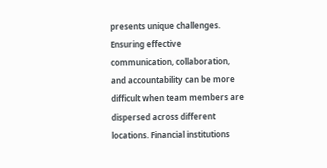presents unique challenges. Ensuring effective communication, collaboration, and accountability can be more difficult when team members are dispersed across different locations. Financial institutions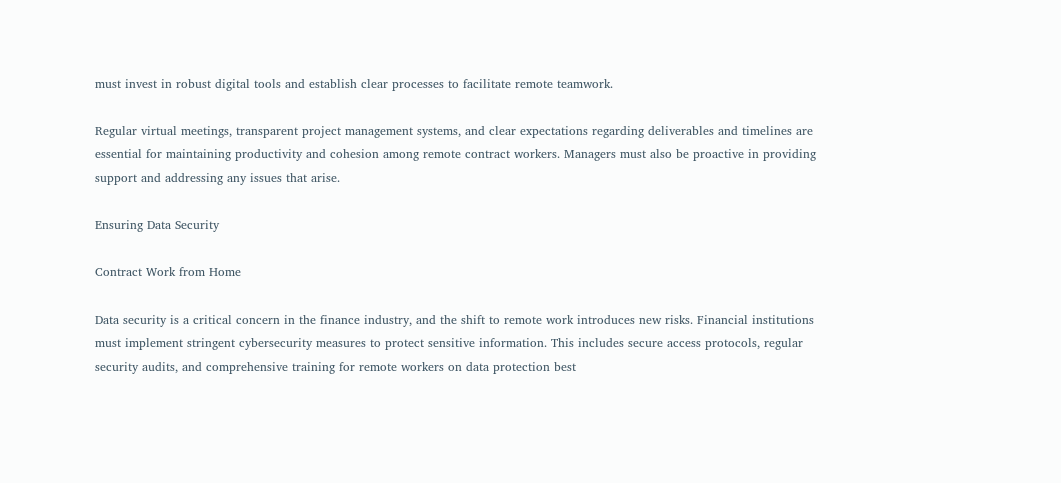must invest in robust digital tools and establish clear processes to facilitate remote teamwork.

Regular virtual meetings, transparent project management systems, and clear expectations regarding deliverables and timelines are essential for maintaining productivity and cohesion among remote contract workers. Managers must also be proactive in providing support and addressing any issues that arise.

Ensuring Data Security

Contract Work from Home

Data security is a critical concern in the finance industry, and the shift to remote work introduces new risks. Financial institutions must implement stringent cybersecurity measures to protect sensitive information. This includes secure access protocols, regular security audits, and comprehensive training for remote workers on data protection best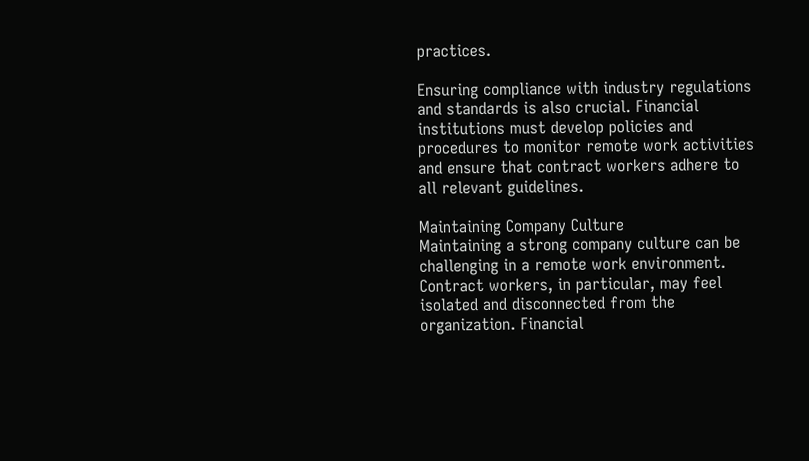practices.

Ensuring compliance with industry regulations and standards is also crucial. Financial institutions must develop policies and procedures to monitor remote work activities and ensure that contract workers adhere to all relevant guidelines.

Maintaining Company Culture
Maintaining a strong company culture can be challenging in a remote work environment. Contract workers, in particular, may feel isolated and disconnected from the organization. Financial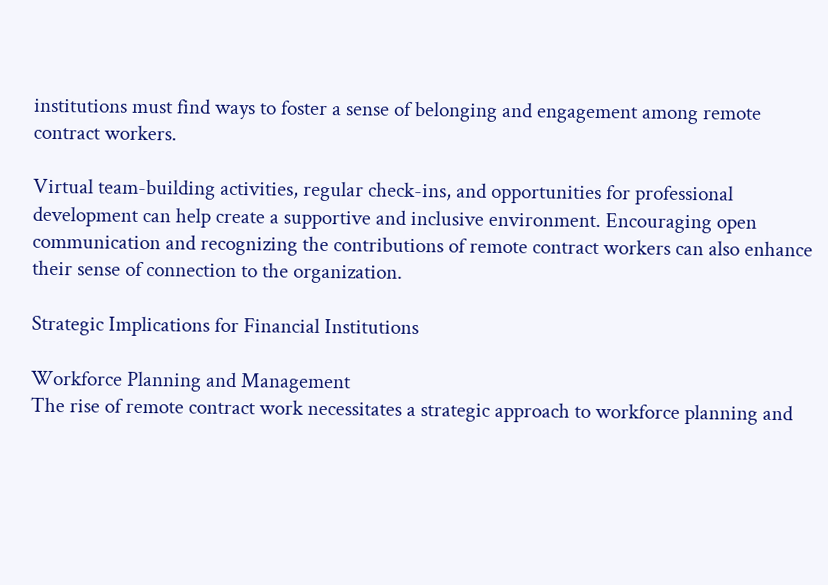institutions must find ways to foster a sense of belonging and engagement among remote contract workers.

Virtual team-building activities, regular check-ins, and opportunities for professional development can help create a supportive and inclusive environment. Encouraging open communication and recognizing the contributions of remote contract workers can also enhance their sense of connection to the organization.

Strategic Implications for Financial Institutions

Workforce Planning and Management
The rise of remote contract work necessitates a strategic approach to workforce planning and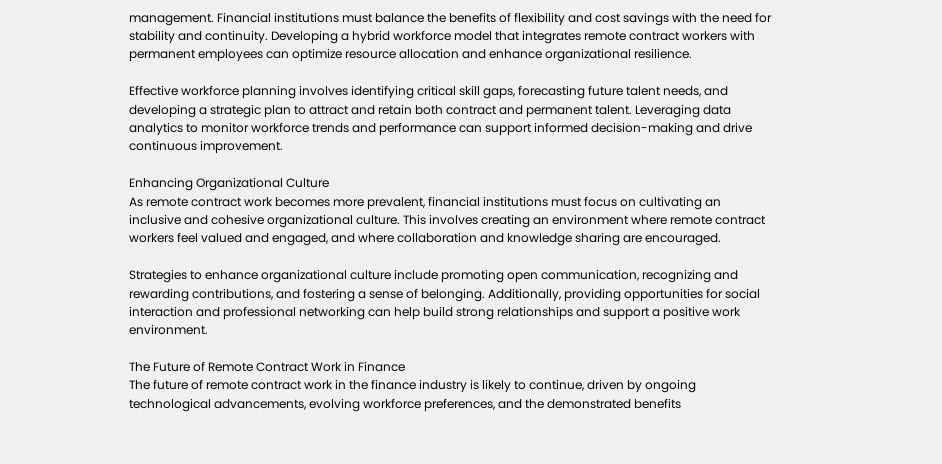management. Financial institutions must balance the benefits of flexibility and cost savings with the need for stability and continuity. Developing a hybrid workforce model that integrates remote contract workers with permanent employees can optimize resource allocation and enhance organizational resilience.

Effective workforce planning involves identifying critical skill gaps, forecasting future talent needs, and developing a strategic plan to attract and retain both contract and permanent talent. Leveraging data analytics to monitor workforce trends and performance can support informed decision-making and drive continuous improvement.

Enhancing Organizational Culture
As remote contract work becomes more prevalent, financial institutions must focus on cultivating an inclusive and cohesive organizational culture. This involves creating an environment where remote contract workers feel valued and engaged, and where collaboration and knowledge sharing are encouraged.

Strategies to enhance organizational culture include promoting open communication, recognizing and rewarding contributions, and fostering a sense of belonging. Additionally, providing opportunities for social interaction and professional networking can help build strong relationships and support a positive work environment.

The Future of Remote Contract Work in Finance
The future of remote contract work in the finance industry is likely to continue, driven by ongoing technological advancements, evolving workforce preferences, and the demonstrated benefits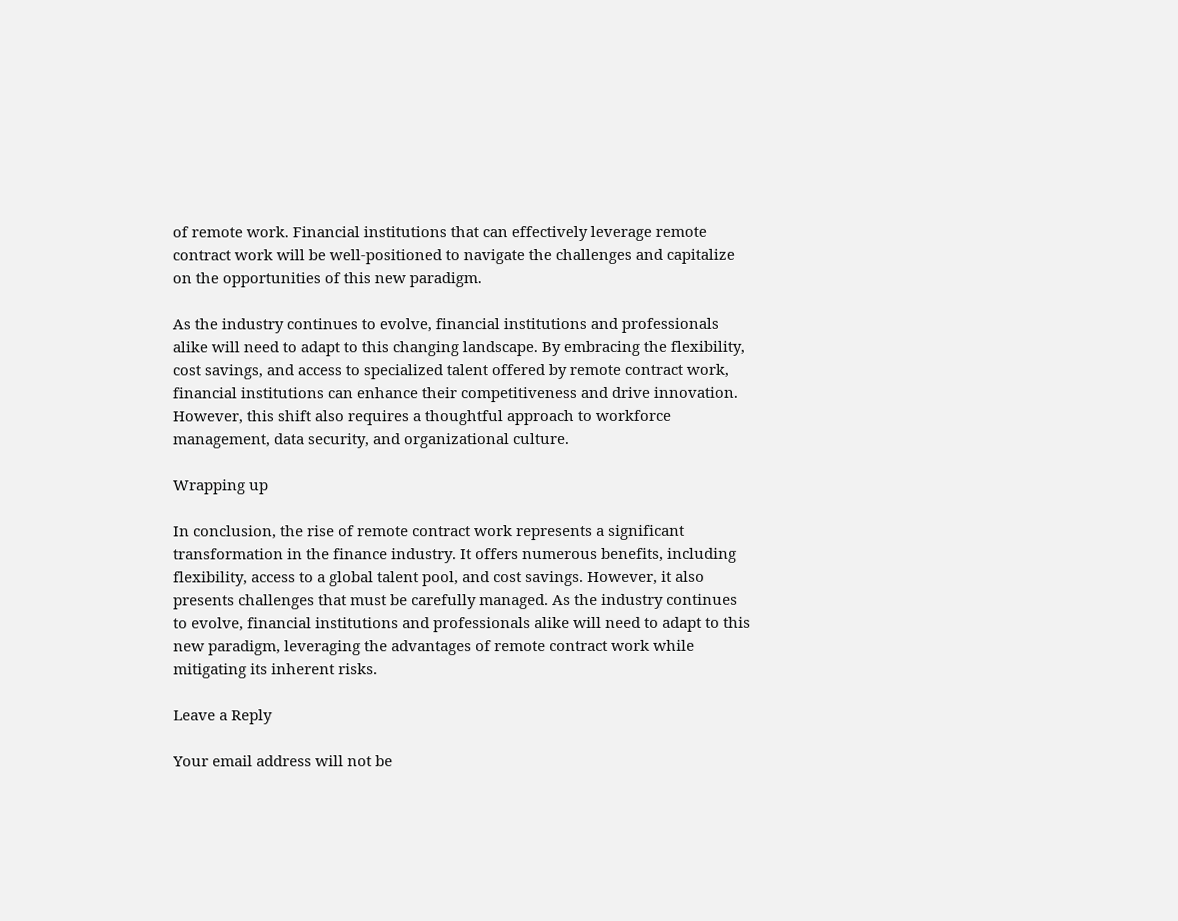of remote work. Financial institutions that can effectively leverage remote contract work will be well-positioned to navigate the challenges and capitalize on the opportunities of this new paradigm.

As the industry continues to evolve, financial institutions and professionals alike will need to adapt to this changing landscape. By embracing the flexibility, cost savings, and access to specialized talent offered by remote contract work, financial institutions can enhance their competitiveness and drive innovation. However, this shift also requires a thoughtful approach to workforce management, data security, and organizational culture.

Wrapping up

In conclusion, the rise of remote contract work represents a significant transformation in the finance industry. It offers numerous benefits, including flexibility, access to a global talent pool, and cost savings. However, it also presents challenges that must be carefully managed. As the industry continues to evolve, financial institutions and professionals alike will need to adapt to this new paradigm, leveraging the advantages of remote contract work while mitigating its inherent risks.

Leave a Reply

Your email address will not be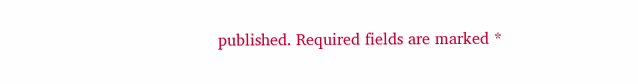published. Required fields are marked *